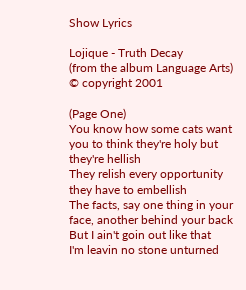Show Lyrics

Lojique - Truth Decay
(from the album Language Arts)
© copyright 2001

(Page One)
You know how some cats want you to think they're holy but they're hellish
They relish every opportunity they have to embellish
The facts, say one thing in your face, another behind your back
But I ain't goin out like that
I'm leavin no stone unturned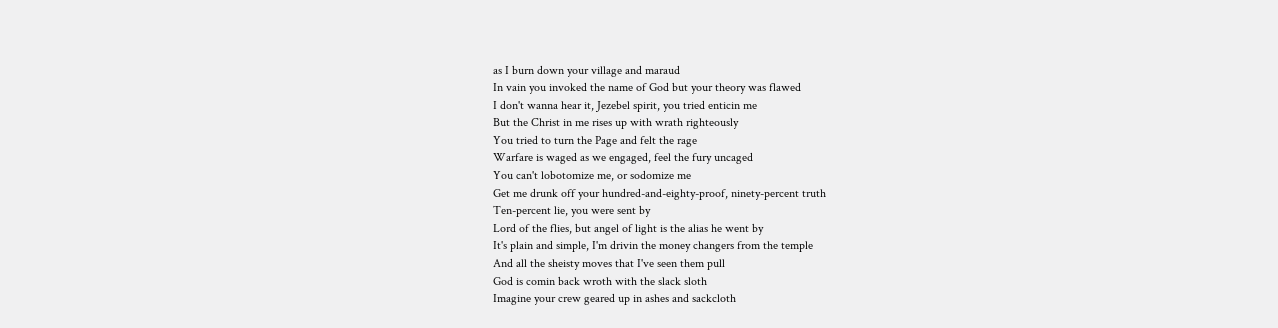as I burn down your village and maraud
In vain you invoked the name of God but your theory was flawed
I don't wanna hear it, Jezebel spirit, you tried enticin me
But the Christ in me rises up with wrath righteously
You tried to turn the Page and felt the rage
Warfare is waged as we engaged, feel the fury uncaged
You can't lobotomize me, or sodomize me
Get me drunk off your hundred-and-eighty-proof, ninety-percent truth
Ten-percent lie, you were sent by
Lord of the flies, but angel of light is the alias he went by
It's plain and simple, I'm drivin the money changers from the temple
And all the sheisty moves that I've seen them pull
God is comin back wroth with the slack sloth
Imagine your crew geared up in ashes and sackcloth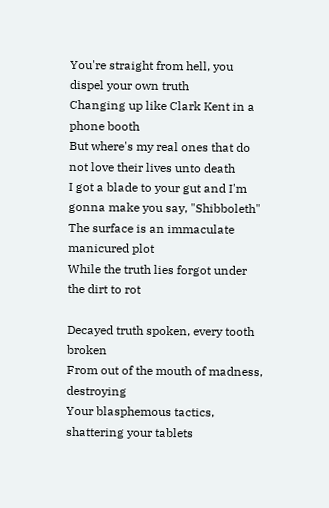You're straight from hell, you dispel your own truth
Changing up like Clark Kent in a phone booth
But where's my real ones that do not love their lives unto death
I got a blade to your gut and I'm gonna make you say, "Shibboleth"
The surface is an immaculate manicured plot
While the truth lies forgot under the dirt to rot

Decayed truth spoken, every tooth broken
From out of the mouth of madness, destroying
Your blasphemous tactics, shattering your tablets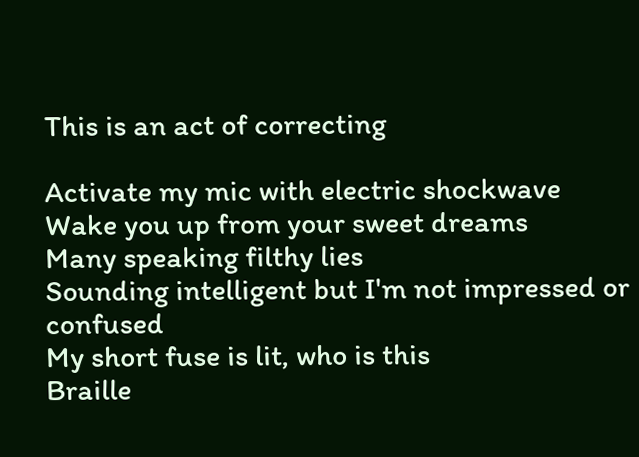This is an act of correcting

Activate my mic with electric shockwave
Wake you up from your sweet dreams
Many speaking filthy lies
Sounding intelligent but I'm not impressed or confused
My short fuse is lit, who is this
Braille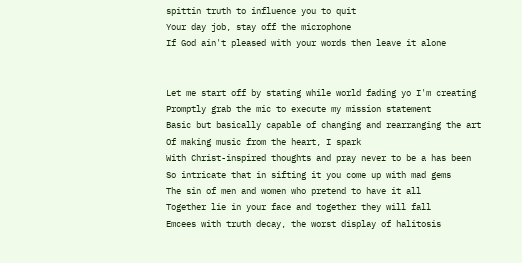spittin truth to influence you to quit
Your day job, stay off the microphone
If God ain't pleased with your words then leave it alone


Let me start off by stating while world fading yo I'm creating
Promptly grab the mic to execute my mission statement
Basic but basically capable of changing and rearranging the art
Of making music from the heart, I spark
With Christ-inspired thoughts and pray never to be a has been
So intricate that in sifting it you come up with mad gems
The sin of men and women who pretend to have it all
Together lie in your face and together they will fall
Emcees with truth decay, the worst display of halitosis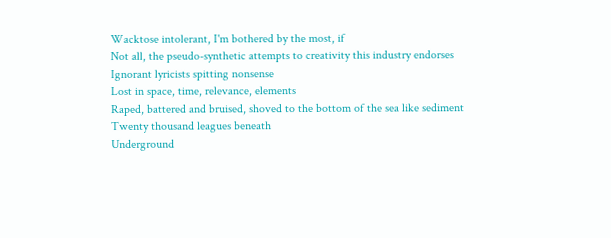Wacktose intolerant, I'm bothered by the most, if
Not all, the pseudo-synthetic attempts to creativity this industry endorses
Ignorant lyricists spitting nonsense
Lost in space, time, relevance, elements
Raped, battered and bruised, shoved to the bottom of the sea like sediment
Twenty thousand leagues beneath
Underground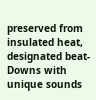preserved from insulated heat, designated beat-
Downs with unique sounds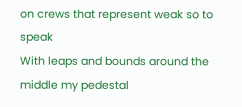on crews that represent weak so to speak
With leaps and bounds around the middle my pedestal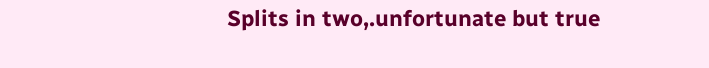Splits in two,.unfortunate but true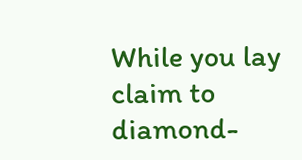While you lay claim to diamond-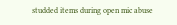studded items during open mic abuse